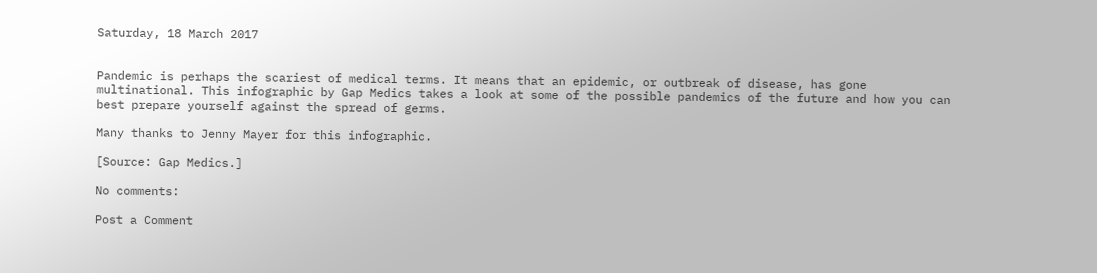Saturday, 18 March 2017


Pandemic is perhaps the scariest of medical terms. It means that an epidemic, or outbreak of disease, has gone multinational. This infographic by Gap Medics takes a look at some of the possible pandemics of the future and how you can best prepare yourself against the spread of germs.

Many thanks to Jenny Mayer for this infographic.

[Source: Gap Medics.]

No comments:

Post a Comment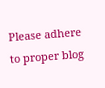Please adhere to proper blog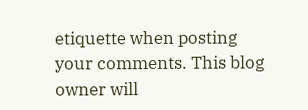etiquette when posting your comments. This blog owner will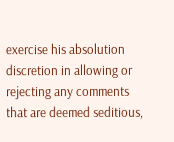exercise his absolution discretion in allowing or rejecting any comments that are deemed seditious,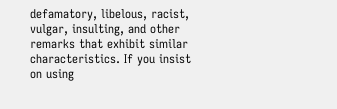defamatory, libelous, racist, vulgar, insulting, and other remarks that exhibit similar characteristics. If you insist on using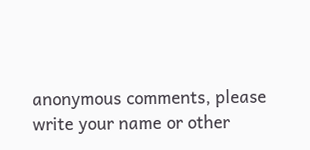anonymous comments, please write your name or other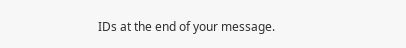IDs at the end of your message.